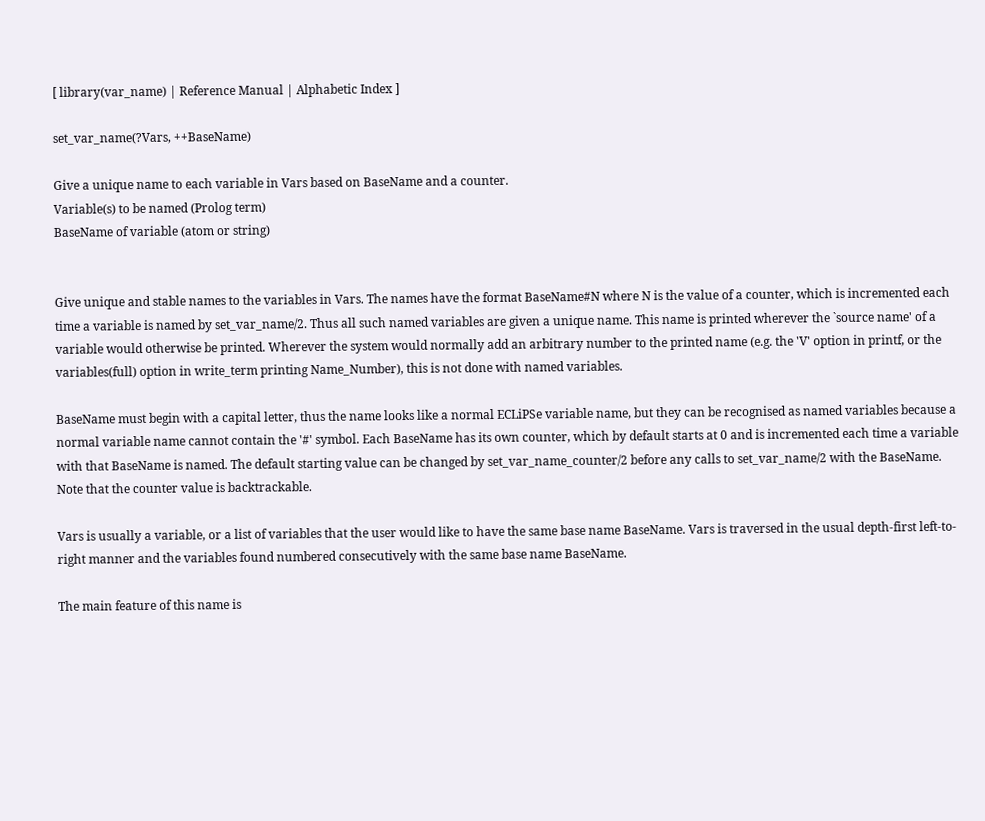[ library(var_name) | Reference Manual | Alphabetic Index ]

set_var_name(?Vars, ++BaseName)

Give a unique name to each variable in Vars based on BaseName and a counter.
Variable(s) to be named (Prolog term)
BaseName of variable (atom or string)


Give unique and stable names to the variables in Vars. The names have the format BaseName#N where N is the value of a counter, which is incremented each time a variable is named by set_var_name/2. Thus all such named variables are given a unique name. This name is printed wherever the `source name' of a variable would otherwise be printed. Wherever the system would normally add an arbitrary number to the printed name (e.g. the 'V' option in printf, or the variables(full) option in write_term printing Name_Number), this is not done with named variables.

BaseName must begin with a capital letter, thus the name looks like a normal ECLiPSe variable name, but they can be recognised as named variables because a normal variable name cannot contain the '#' symbol. Each BaseName has its own counter, which by default starts at 0 and is incremented each time a variable with that BaseName is named. The default starting value can be changed by set_var_name_counter/2 before any calls to set_var_name/2 with the BaseName. Note that the counter value is backtrackable.

Vars is usually a variable, or a list of variables that the user would like to have the same base name BaseName. Vars is traversed in the usual depth-first left-to-right manner and the variables found numbered consecutively with the same base name BaseName.

The main feature of this name is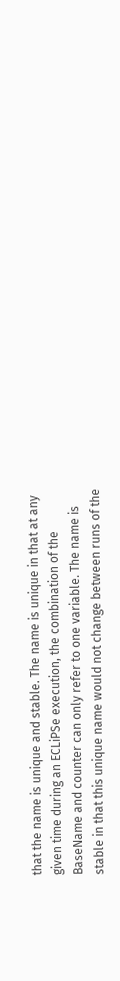that the name is unique and stable. The name is unique in that at any given time during an ECLiPSe execution, the combination of the BaseName and counter can only refer to one variable. The name is stable in that this unique name would not change between runs of the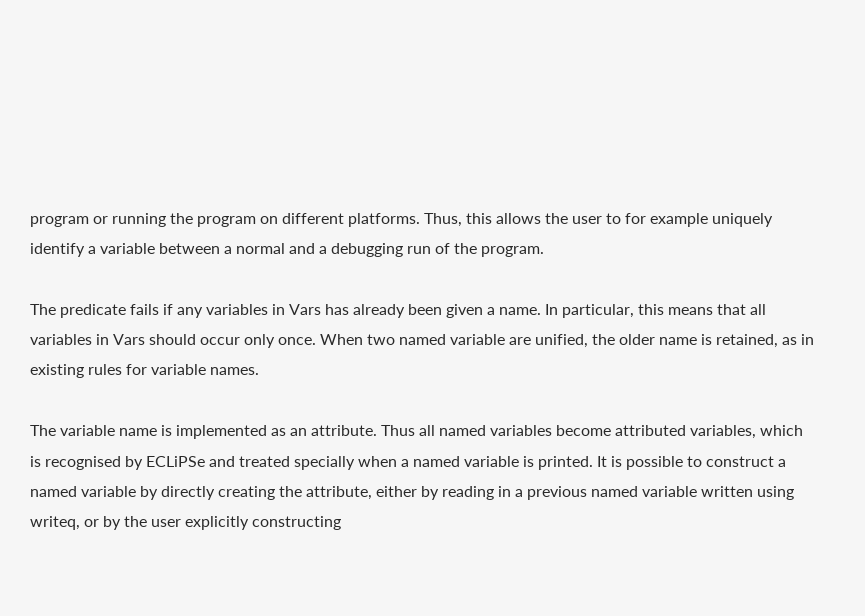program or running the program on different platforms. Thus, this allows the user to for example uniquely identify a variable between a normal and a debugging run of the program.

The predicate fails if any variables in Vars has already been given a name. In particular, this means that all variables in Vars should occur only once. When two named variable are unified, the older name is retained, as in existing rules for variable names.

The variable name is implemented as an attribute. Thus all named variables become attributed variables, which is recognised by ECLiPSe and treated specially when a named variable is printed. It is possible to construct a named variable by directly creating the attribute, either by reading in a previous named variable written using writeq, or by the user explicitly constructing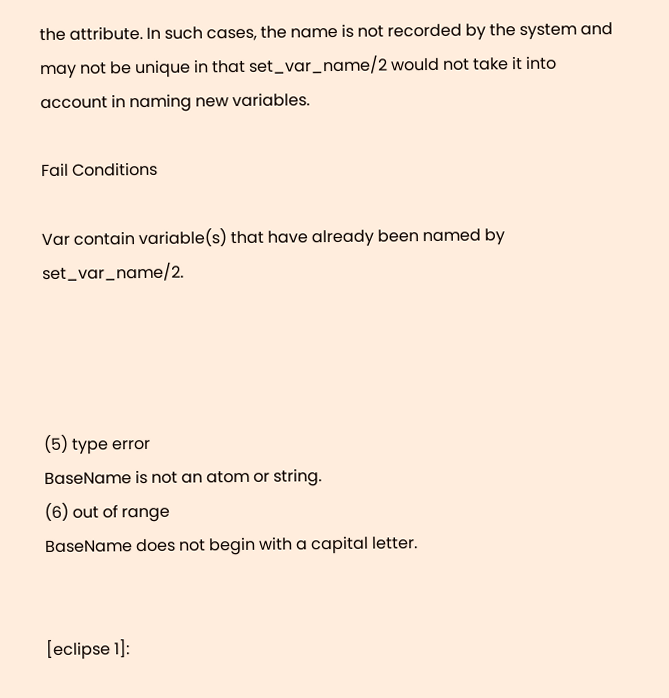the attribute. In such cases, the name is not recorded by the system and may not be unique in that set_var_name/2 would not take it into account in naming new variables.

Fail Conditions

Var contain variable(s) that have already been named by set_var_name/2.




(5) type error
BaseName is not an atom or string.
(6) out of range
BaseName does not begin with a capital letter.


[eclipse 1]: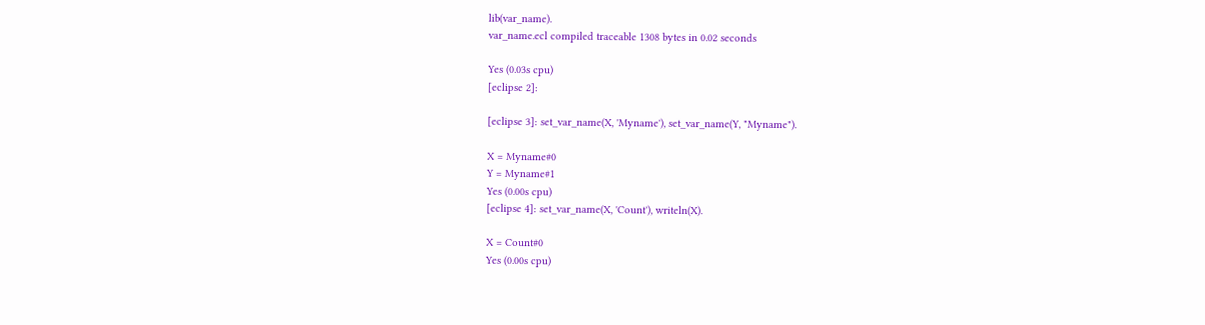lib(var_name).
var_name.ecl compiled traceable 1308 bytes in 0.02 seconds

Yes (0.03s cpu)
[eclipse 2]:

[eclipse 3]: set_var_name(X, 'Myname'), set_var_name(Y, "Myname").

X = Myname#0
Y = Myname#1
Yes (0.00s cpu)
[eclipse 4]: set_var_name(X, 'Count'), writeln(X).

X = Count#0
Yes (0.00s cpu)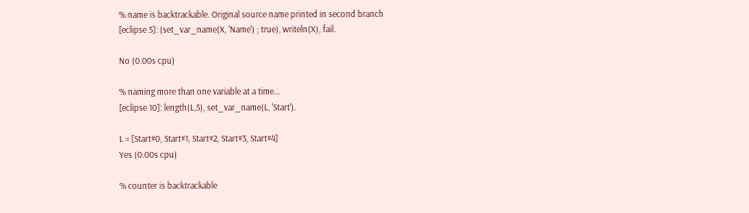% name is backtrackable. Original source name printed in second branch
[eclipse 5]: (set_var_name(X, 'Name') ; true), writeln(X), fail.

No (0.00s cpu)

% naming more than one variable at a time...
[eclipse 10]: length(L,5), set_var_name(L, 'Start').

L = [Start#0, Start#1, Start#2, Start#3, Start#4]
Yes (0.00s cpu)

% counter is backtrackable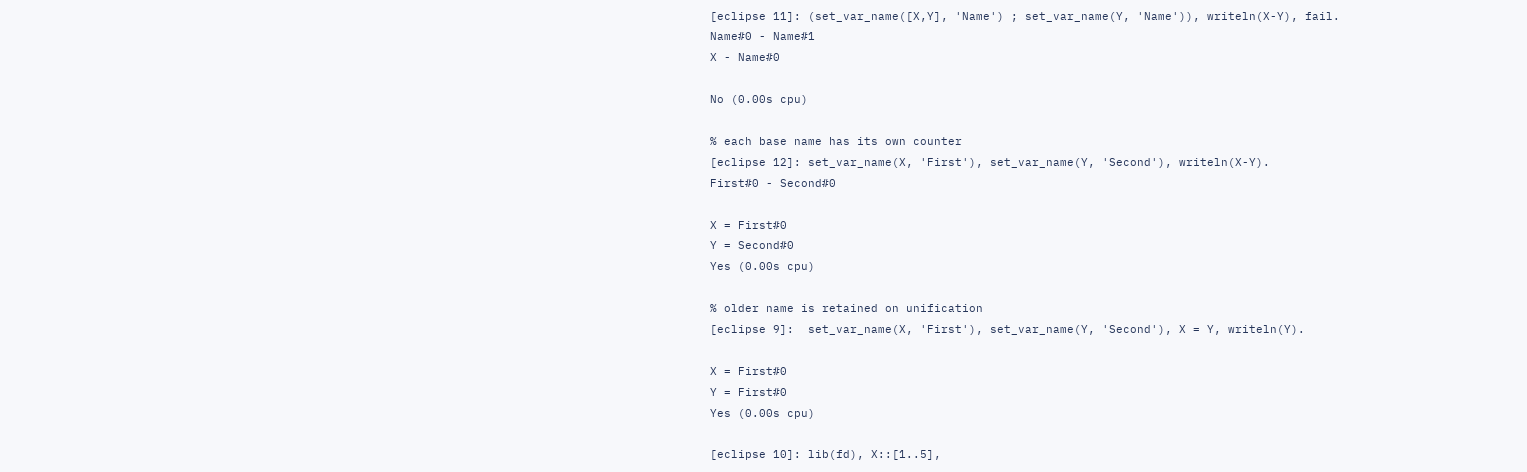[eclipse 11]: (set_var_name([X,Y], 'Name') ; set_var_name(Y, 'Name')), writeln(X-Y), fail.
Name#0 - Name#1
X - Name#0

No (0.00s cpu)

% each base name has its own counter
[eclipse 12]: set_var_name(X, 'First'), set_var_name(Y, 'Second'), writeln(X-Y).
First#0 - Second#0

X = First#0
Y = Second#0
Yes (0.00s cpu)

% older name is retained on unification
[eclipse 9]:  set_var_name(X, 'First'), set_var_name(Y, 'Second'), X = Y, writeln(Y).

X = First#0
Y = First#0
Yes (0.00s cpu)

[eclipse 10]: lib(fd), X::[1..5],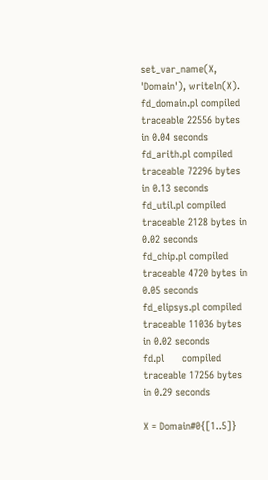set_var_name(X, 'Domain'), writeln(X).
fd_domain.pl compiled traceable 22556 bytes in 0.04 seconds
fd_arith.pl compiled traceable 72296 bytes in 0.13 seconds
fd_util.pl compiled traceable 2128 bytes in 0.02 seconds
fd_chip.pl compiled traceable 4720 bytes in 0.05 seconds
fd_elipsys.pl compiled traceable 11036 bytes in 0.02 seconds
fd.pl      compiled traceable 17256 bytes in 0.29 seconds

X = Domain#0{[1..5]}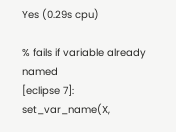Yes (0.29s cpu)

% fails if variable already named
[eclipse 7]: set_var_name(X,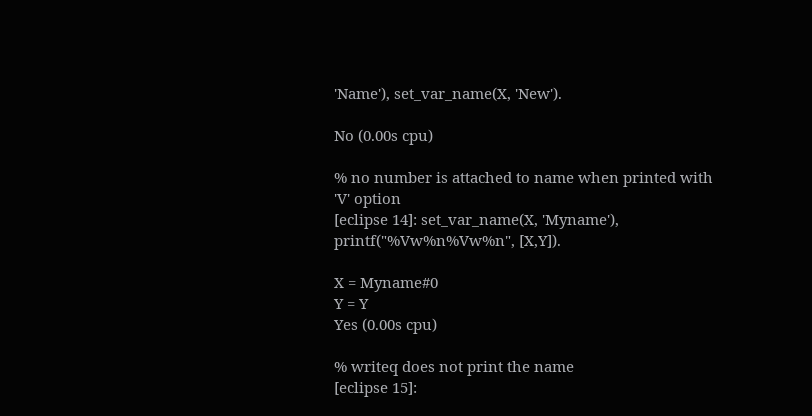'Name'), set_var_name(X, 'New').

No (0.00s cpu)

% no number is attached to name when printed with 'V' option
[eclipse 14]: set_var_name(X, 'Myname'), printf("%Vw%n%Vw%n", [X,Y]).

X = Myname#0
Y = Y
Yes (0.00s cpu)

% writeq does not print the name
[eclipse 15]: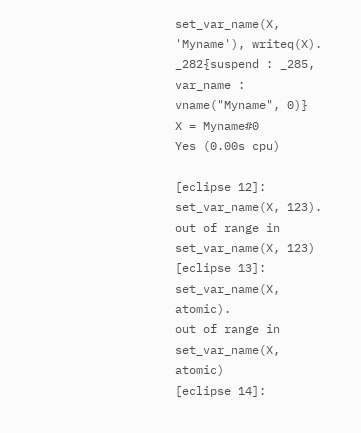set_var_name(X, 'Myname'), writeq(X).
_282{suspend : _285, var_name : vname("Myname", 0)}
X = Myname#0
Yes (0.00s cpu)

[eclipse 12]: set_var_name(X, 123).
out of range in set_var_name(X, 123)
[eclipse 13]: set_var_name(X, atomic).
out of range in set_var_name(X, atomic)
[eclipse 14]: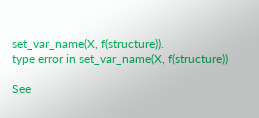set_var_name(X, f(structure)).
type error in set_var_name(X, f(structure))

See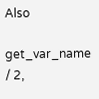Also

get_var_name / 2,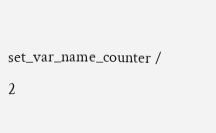set_var_name_counter / 2